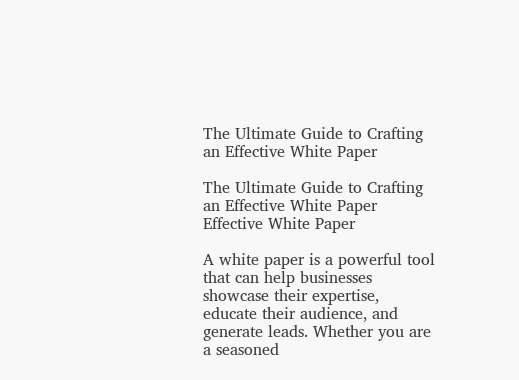The Ultimate Guide to Crafting an Effective White Paper

The Ultimate Guide to Crafting an Effective White Paper
Effective White Paper

A white paper is a powerful tool that can help businesses showcase their expertise, educate their audience, and generate leads. Whether you are a seasoned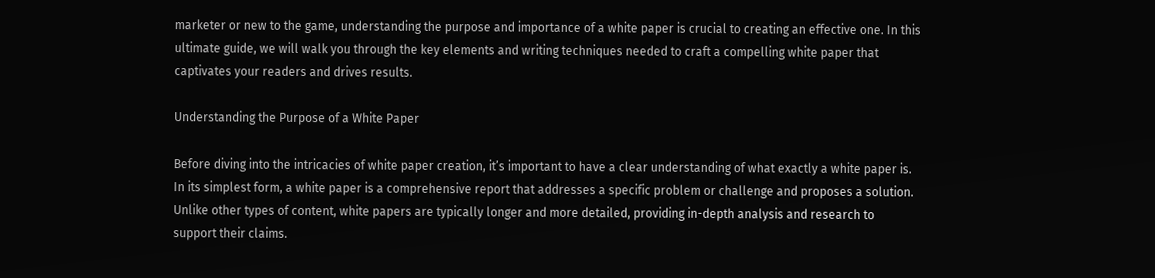marketer or new to the game, understanding the purpose and importance of a white paper is crucial to creating an effective one. In this ultimate guide, we will walk you through the key elements and writing techniques needed to craft a compelling white paper that captivates your readers and drives results.

Understanding the Purpose of a White Paper

Before diving into the intricacies of white paper creation, it’s important to have a clear understanding of what exactly a white paper is. In its simplest form, a white paper is a comprehensive report that addresses a specific problem or challenge and proposes a solution. Unlike other types of content, white papers are typically longer and more detailed, providing in-depth analysis and research to support their claims.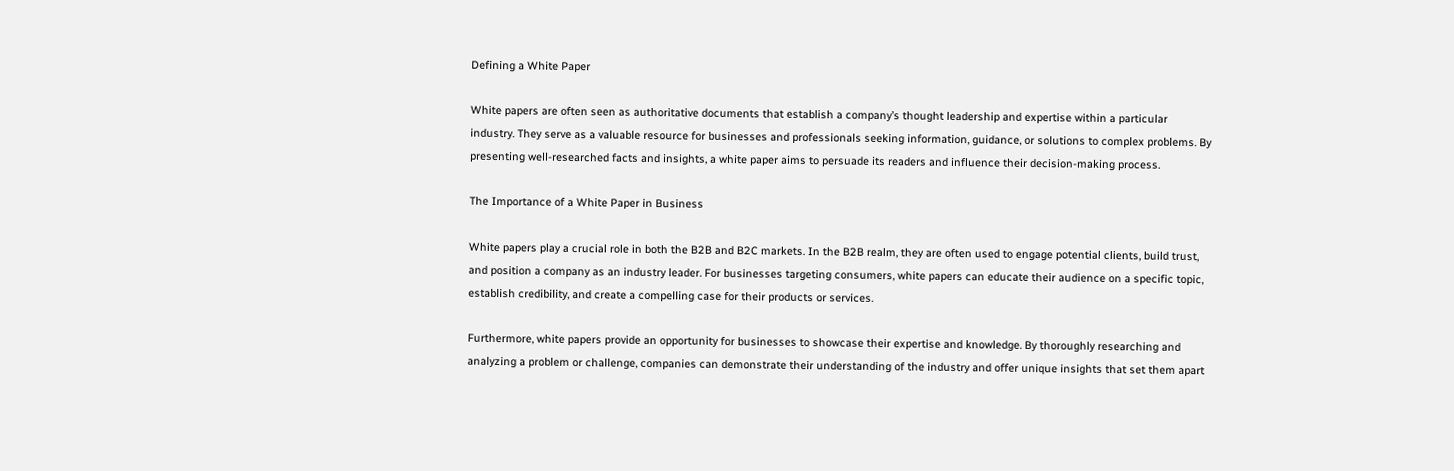Defining a White Paper

White papers are often seen as authoritative documents that establish a company’s thought leadership and expertise within a particular industry. They serve as a valuable resource for businesses and professionals seeking information, guidance, or solutions to complex problems. By presenting well-researched facts and insights, a white paper aims to persuade its readers and influence their decision-making process.

The Importance of a White Paper in Business

White papers play a crucial role in both the B2B and B2C markets. In the B2B realm, they are often used to engage potential clients, build trust, and position a company as an industry leader. For businesses targeting consumers, white papers can educate their audience on a specific topic, establish credibility, and create a compelling case for their products or services.

Furthermore, white papers provide an opportunity for businesses to showcase their expertise and knowledge. By thoroughly researching and analyzing a problem or challenge, companies can demonstrate their understanding of the industry and offer unique insights that set them apart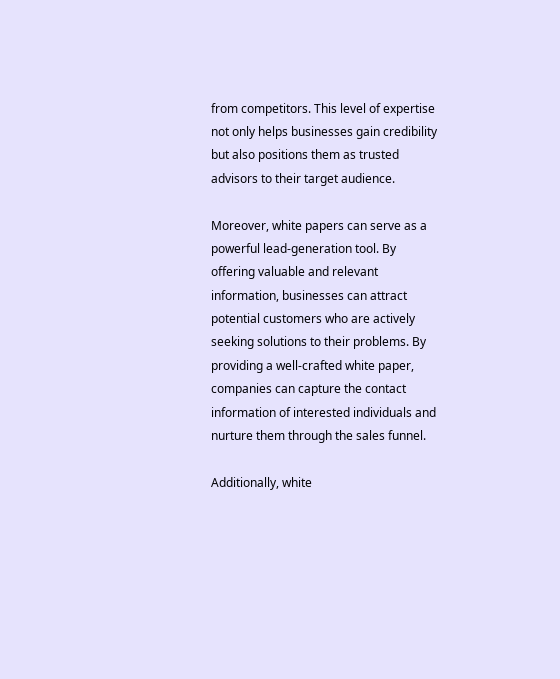from competitors. This level of expertise not only helps businesses gain credibility but also positions them as trusted advisors to their target audience.

Moreover, white papers can serve as a powerful lead-generation tool. By offering valuable and relevant information, businesses can attract potential customers who are actively seeking solutions to their problems. By providing a well-crafted white paper, companies can capture the contact information of interested individuals and nurture them through the sales funnel.

Additionally, white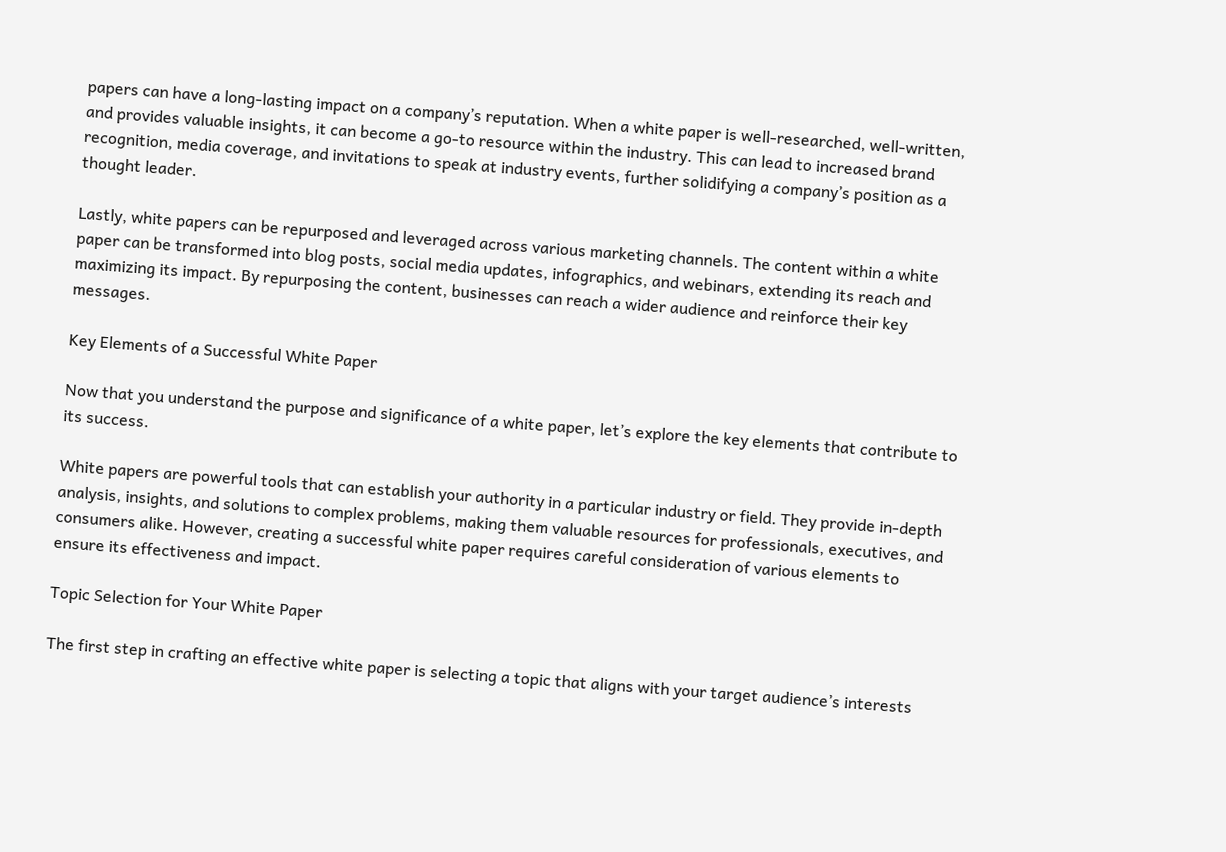papers can have a long-lasting impact on a company’s reputation. When a white paper is well-researched, well-written, and provides valuable insights, it can become a go-to resource within the industry. This can lead to increased brand recognition, media coverage, and invitations to speak at industry events, further solidifying a company’s position as a thought leader.

Lastly, white papers can be repurposed and leveraged across various marketing channels. The content within a white paper can be transformed into blog posts, social media updates, infographics, and webinars, extending its reach and maximizing its impact. By repurposing the content, businesses can reach a wider audience and reinforce their key messages.

Key Elements of a Successful White Paper

Now that you understand the purpose and significance of a white paper, let’s explore the key elements that contribute to its success.

White papers are powerful tools that can establish your authority in a particular industry or field. They provide in-depth analysis, insights, and solutions to complex problems, making them valuable resources for professionals, executives, and consumers alike. However, creating a successful white paper requires careful consideration of various elements to ensure its effectiveness and impact.

Topic Selection for Your White Paper

The first step in crafting an effective white paper is selecting a topic that aligns with your target audience’s interests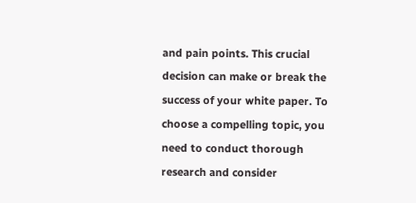and pain points. This crucial decision can make or break the success of your white paper. To choose a compelling topic, you need to conduct thorough research and consider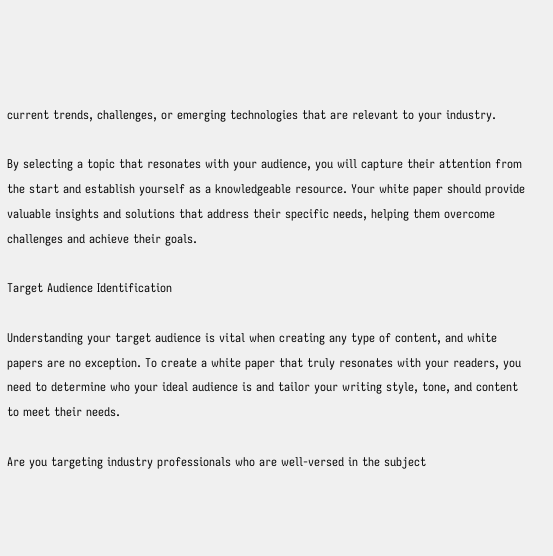current trends, challenges, or emerging technologies that are relevant to your industry.

By selecting a topic that resonates with your audience, you will capture their attention from the start and establish yourself as a knowledgeable resource. Your white paper should provide valuable insights and solutions that address their specific needs, helping them overcome challenges and achieve their goals.

Target Audience Identification

Understanding your target audience is vital when creating any type of content, and white papers are no exception. To create a white paper that truly resonates with your readers, you need to determine who your ideal audience is and tailor your writing style, tone, and content to meet their needs.

Are you targeting industry professionals who are well-versed in the subject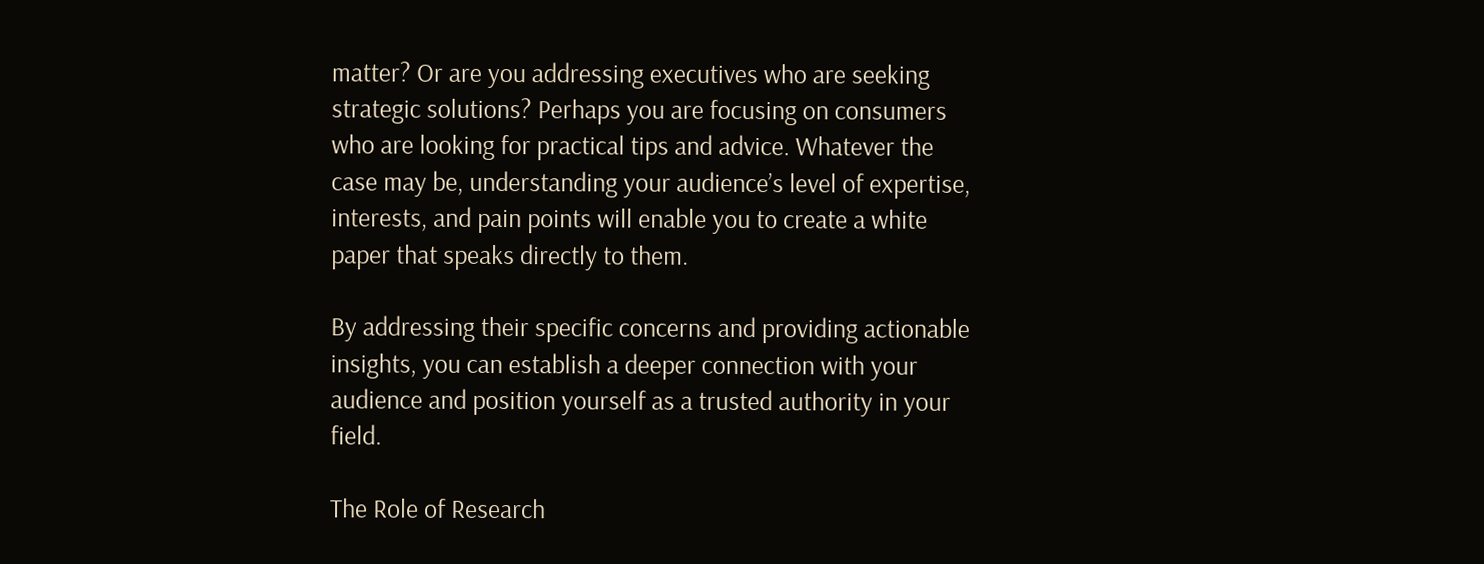matter? Or are you addressing executives who are seeking strategic solutions? Perhaps you are focusing on consumers who are looking for practical tips and advice. Whatever the case may be, understanding your audience’s level of expertise, interests, and pain points will enable you to create a white paper that speaks directly to them.

By addressing their specific concerns and providing actionable insights, you can establish a deeper connection with your audience and position yourself as a trusted authority in your field.

The Role of Research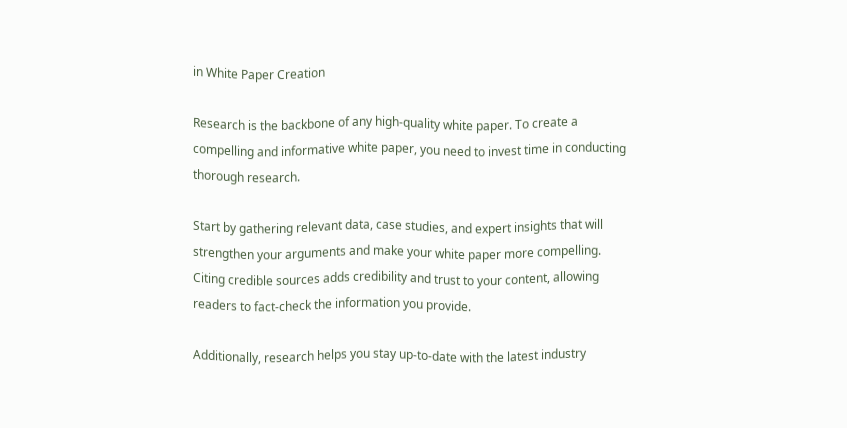in White Paper Creation

Research is the backbone of any high-quality white paper. To create a compelling and informative white paper, you need to invest time in conducting thorough research.

Start by gathering relevant data, case studies, and expert insights that will strengthen your arguments and make your white paper more compelling. Citing credible sources adds credibility and trust to your content, allowing readers to fact-check the information you provide.

Additionally, research helps you stay up-to-date with the latest industry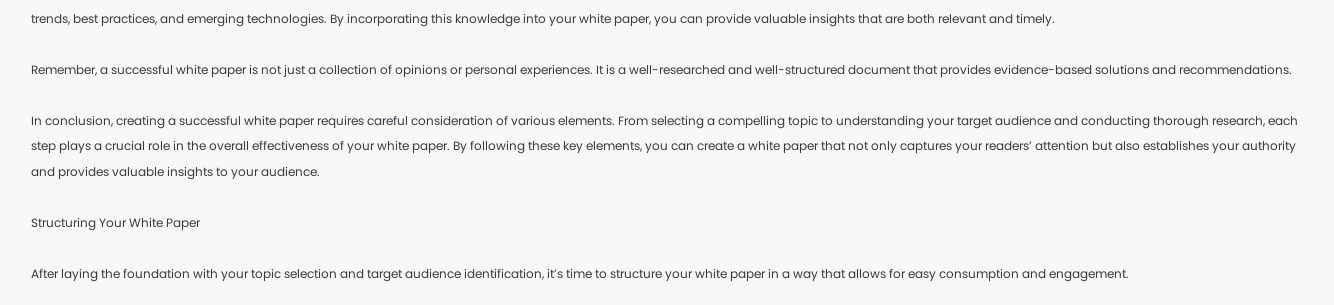trends, best practices, and emerging technologies. By incorporating this knowledge into your white paper, you can provide valuable insights that are both relevant and timely.

Remember, a successful white paper is not just a collection of opinions or personal experiences. It is a well-researched and well-structured document that provides evidence-based solutions and recommendations.

In conclusion, creating a successful white paper requires careful consideration of various elements. From selecting a compelling topic to understanding your target audience and conducting thorough research, each step plays a crucial role in the overall effectiveness of your white paper. By following these key elements, you can create a white paper that not only captures your readers’ attention but also establishes your authority and provides valuable insights to your audience.

Structuring Your White Paper

After laying the foundation with your topic selection and target audience identification, it’s time to structure your white paper in a way that allows for easy consumption and engagement.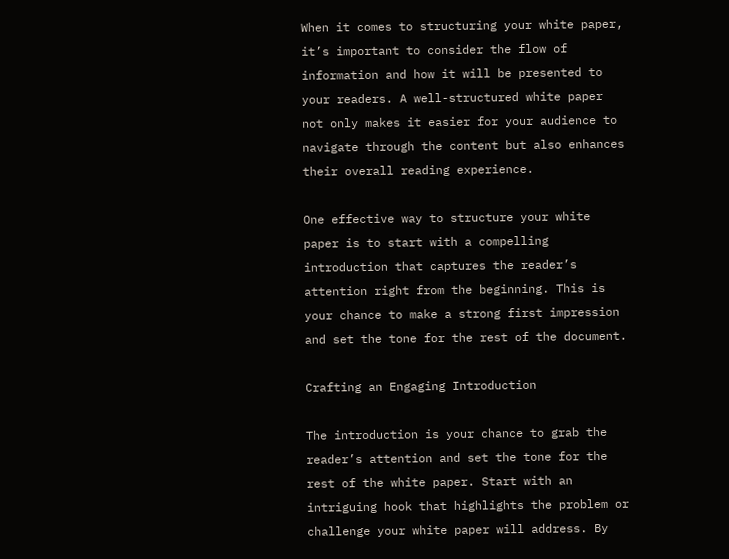When it comes to structuring your white paper, it’s important to consider the flow of information and how it will be presented to your readers. A well-structured white paper not only makes it easier for your audience to navigate through the content but also enhances their overall reading experience.

One effective way to structure your white paper is to start with a compelling introduction that captures the reader’s attention right from the beginning. This is your chance to make a strong first impression and set the tone for the rest of the document.

Crafting an Engaging Introduction

The introduction is your chance to grab the reader’s attention and set the tone for the rest of the white paper. Start with an intriguing hook that highlights the problem or challenge your white paper will address. By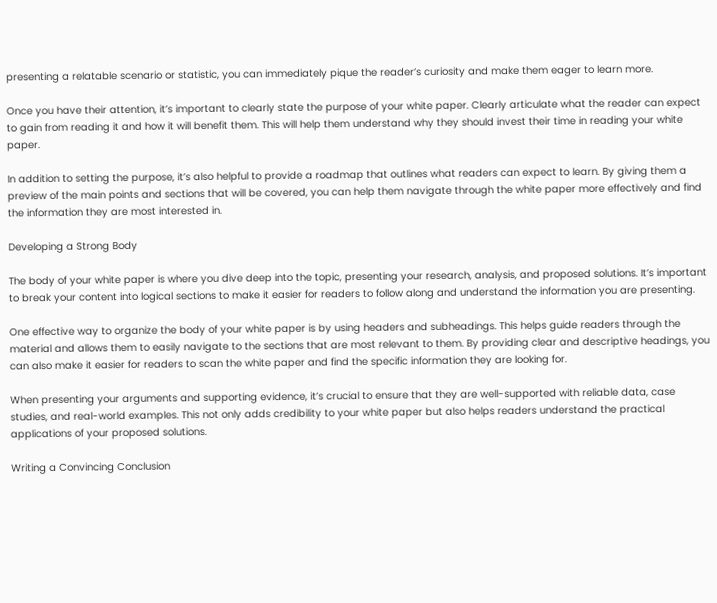presenting a relatable scenario or statistic, you can immediately pique the reader’s curiosity and make them eager to learn more.

Once you have their attention, it’s important to clearly state the purpose of your white paper. Clearly articulate what the reader can expect to gain from reading it and how it will benefit them. This will help them understand why they should invest their time in reading your white paper.

In addition to setting the purpose, it’s also helpful to provide a roadmap that outlines what readers can expect to learn. By giving them a preview of the main points and sections that will be covered, you can help them navigate through the white paper more effectively and find the information they are most interested in.

Developing a Strong Body

The body of your white paper is where you dive deep into the topic, presenting your research, analysis, and proposed solutions. It’s important to break your content into logical sections to make it easier for readers to follow along and understand the information you are presenting.

One effective way to organize the body of your white paper is by using headers and subheadings. This helps guide readers through the material and allows them to easily navigate to the sections that are most relevant to them. By providing clear and descriptive headings, you can also make it easier for readers to scan the white paper and find the specific information they are looking for.

When presenting your arguments and supporting evidence, it’s crucial to ensure that they are well-supported with reliable data, case studies, and real-world examples. This not only adds credibility to your white paper but also helps readers understand the practical applications of your proposed solutions.

Writing a Convincing Conclusion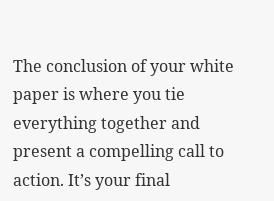The conclusion of your white paper is where you tie everything together and present a compelling call to action. It’s your final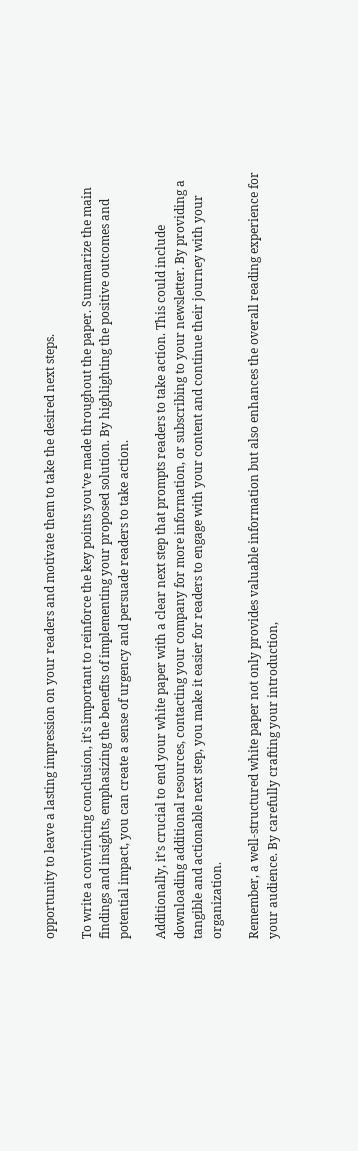opportunity to leave a lasting impression on your readers and motivate them to take the desired next steps.

To write a convincing conclusion, it’s important to reinforce the key points you’ve made throughout the paper. Summarize the main findings and insights, emphasizing the benefits of implementing your proposed solution. By highlighting the positive outcomes and potential impact, you can create a sense of urgency and persuade readers to take action.

Additionally, it’s crucial to end your white paper with a clear next step that prompts readers to take action. This could include downloading additional resources, contacting your company for more information, or subscribing to your newsletter. By providing a tangible and actionable next step, you make it easier for readers to engage with your content and continue their journey with your organization.

Remember, a well-structured white paper not only provides valuable information but also enhances the overall reading experience for your audience. By carefully crafting your introduction,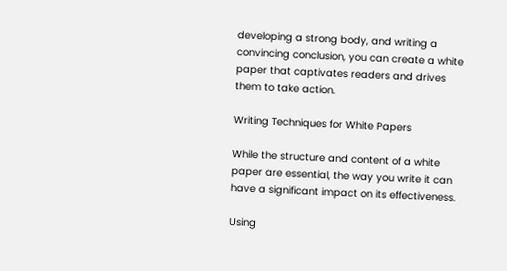developing a strong body, and writing a convincing conclusion, you can create a white paper that captivates readers and drives them to take action.

Writing Techniques for White Papers

While the structure and content of a white paper are essential, the way you write it can have a significant impact on its effectiveness.

Using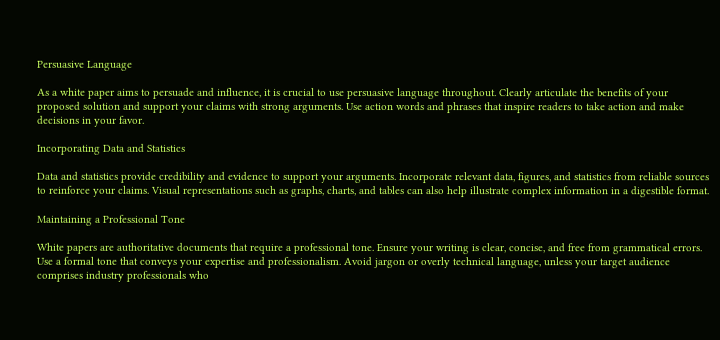Persuasive Language

As a white paper aims to persuade and influence, it is crucial to use persuasive language throughout. Clearly articulate the benefits of your proposed solution and support your claims with strong arguments. Use action words and phrases that inspire readers to take action and make decisions in your favor.

Incorporating Data and Statistics

Data and statistics provide credibility and evidence to support your arguments. Incorporate relevant data, figures, and statistics from reliable sources to reinforce your claims. Visual representations such as graphs, charts, and tables can also help illustrate complex information in a digestible format.

Maintaining a Professional Tone

White papers are authoritative documents that require a professional tone. Ensure your writing is clear, concise, and free from grammatical errors. Use a formal tone that conveys your expertise and professionalism. Avoid jargon or overly technical language, unless your target audience comprises industry professionals who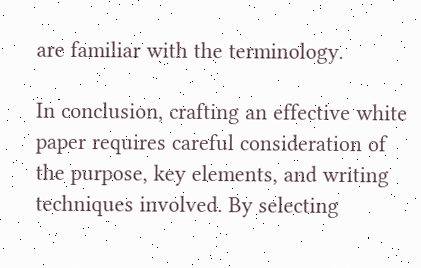are familiar with the terminology.

In conclusion, crafting an effective white paper requires careful consideration of the purpose, key elements, and writing techniques involved. By selecting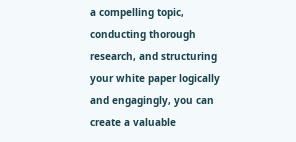a compelling topic, conducting thorough research, and structuring your white paper logically and engagingly, you can create a valuable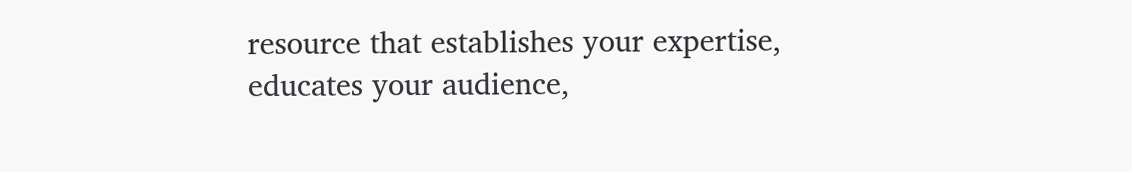resource that establishes your expertise, educates your audience,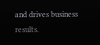and drives business results.